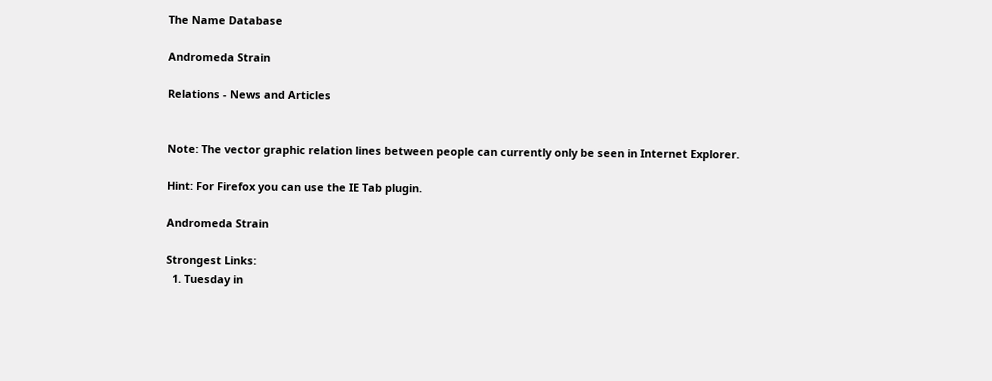The Name Database

Andromeda Strain

Relations - News and Articles


Note: The vector graphic relation lines between people can currently only be seen in Internet Explorer.

Hint: For Firefox you can use the IE Tab plugin.

Andromeda Strain

Strongest Links:
  1. Tuesday in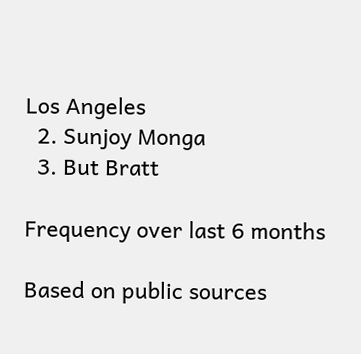Los Angeles
  2. Sunjoy Monga
  3. But Bratt

Frequency over last 6 months

Based on public sources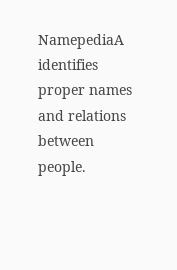NamepediaA identifies proper names and relations between people.